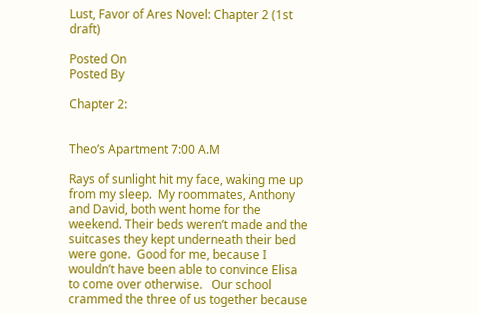Lust, Favor of Ares Novel: Chapter 2 (1st draft)

Posted On
Posted By

Chapter 2:


Theo’s Apartment 7:00 A.M

Rays of sunlight hit my face, waking me up from my sleep.  My roommates, Anthony and David, both went home for the weekend. Their beds weren’t made and the suitcases they kept underneath their bed were gone.  Good for me, because I wouldn’t have been able to convince Elisa to come over otherwise.   Our school crammed the three of us together because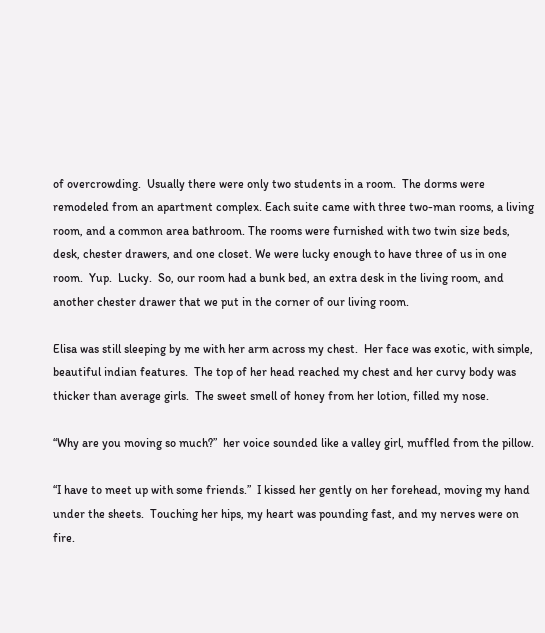of overcrowding.  Usually there were only two students in a room.  The dorms were remodeled from an apartment complex. Each suite came with three two-man rooms, a living room, and a common area bathroom. The rooms were furnished with two twin size beds, desk, chester drawers, and one closet. We were lucky enough to have three of us in one room.  Yup.  Lucky.  So, our room had a bunk bed, an extra desk in the living room, and another chester drawer that we put in the corner of our living room.

Elisa was still sleeping by me with her arm across my chest.  Her face was exotic, with simple, beautiful indian features.  The top of her head reached my chest and her curvy body was thicker than average girls.  The sweet smell of honey from her lotion, filled my nose.

“Why are you moving so much?”  her voice sounded like a valley girl, muffled from the pillow.

“I have to meet up with some friends.”  I kissed her gently on her forehead, moving my hand under the sheets.  Touching her hips, my heart was pounding fast, and my nerves were on fire.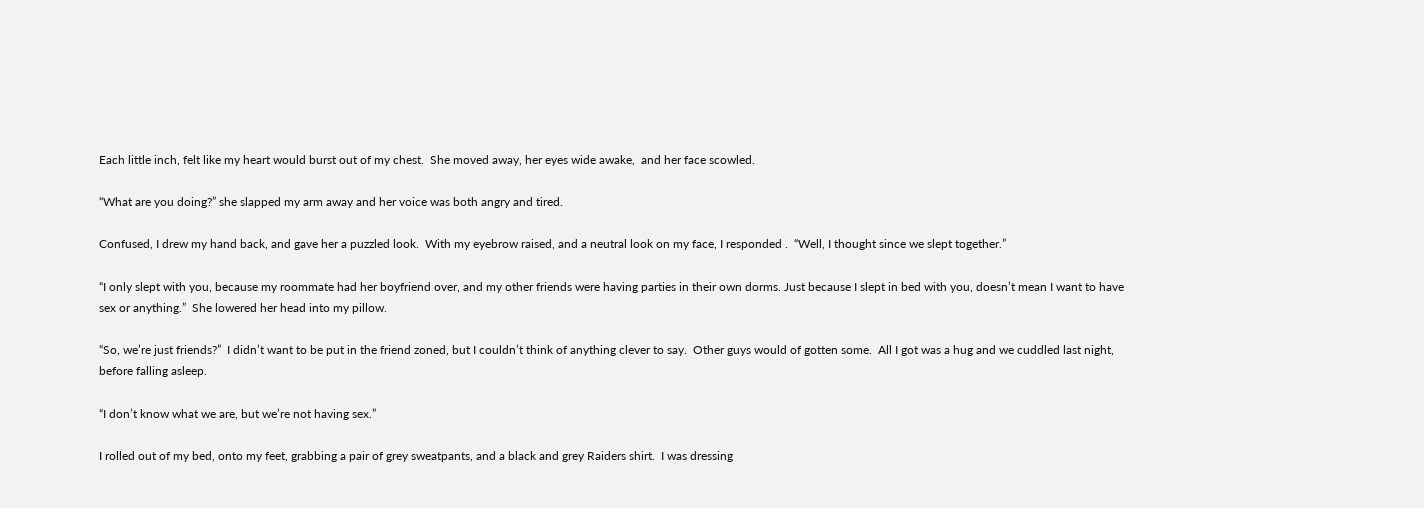Each little inch, felt like my heart would burst out of my chest.  She moved away, her eyes wide awake,  and her face scowled.

“What are you doing?” she slapped my arm away and her voice was both angry and tired.

Confused, I drew my hand back, and gave her a puzzled look.  With my eyebrow raised, and a neutral look on my face, I responded .  “Well, I thought since we slept together.”

“I only slept with you, because my roommate had her boyfriend over, and my other friends were having parties in their own dorms. Just because I slept in bed with you, doesn’t mean I want to have sex or anything.”  She lowered her head into my pillow.

“So, we’re just friends?”  I didn’t want to be put in the friend zoned, but I couldn’t think of anything clever to say.  Other guys would of gotten some.  All I got was a hug and we cuddled last night, before falling asleep.

“I don’t know what we are, but we’re not having sex.”

I rolled out of my bed, onto my feet, grabbing a pair of grey sweatpants, and a black and grey Raiders shirt.  I was dressing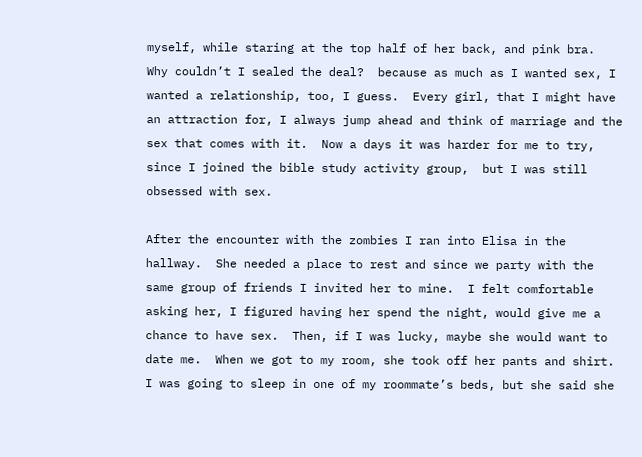myself, while staring at the top half of her back, and pink bra.  Why couldn’t I sealed the deal?  because as much as I wanted sex, I wanted a relationship, too, I guess.  Every girl, that I might have an attraction for, I always jump ahead and think of marriage and the sex that comes with it.  Now a days it was harder for me to try, since I joined the bible study activity group,  but I was still obsessed with sex.

After the encounter with the zombies I ran into Elisa in the hallway.  She needed a place to rest and since we party with the same group of friends I invited her to mine.  I felt comfortable asking her, I figured having her spend the night, would give me a chance to have sex.  Then, if I was lucky, maybe she would want to date me.  When we got to my room, she took off her pants and shirt.  I was going to sleep in one of my roommate’s beds, but she said she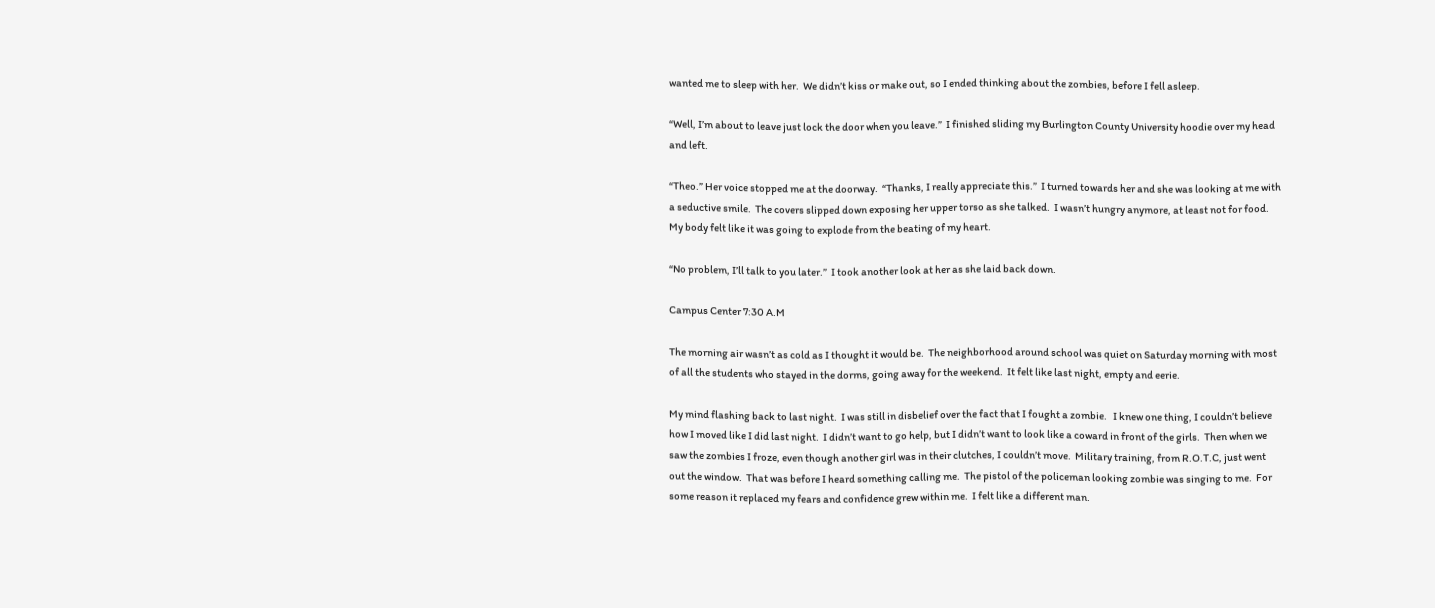wanted me to sleep with her.  We didn’t kiss or make out, so I ended thinking about the zombies, before I fell asleep.

“Well, I’m about to leave just lock the door when you leave.”  I finished sliding my Burlington County University hoodie over my head and left.

“Theo.” Her voice stopped me at the doorway.  “Thanks, I really appreciate this.”  I turned towards her and she was looking at me with a seductive smile.  The covers slipped down exposing her upper torso as she talked.  I wasn’t hungry anymore, at least not for food.  My body felt like it was going to explode from the beating of my heart.

“No problem, I’ll talk to you later.”  I took another look at her as she laid back down.

Campus Center 7:30 A.M

The morning air wasn’t as cold as I thought it would be.  The neighborhood around school was quiet on Saturday morning with most of all the students who stayed in the dorms, going away for the weekend.  It felt like last night, empty and eerie.

My mind flashing back to last night.  I was still in disbelief over the fact that I fought a zombie.   I knew one thing, I couldn’t believe how I moved like I did last night.  I didn’t want to go help, but I didn’t want to look like a coward in front of the girls.  Then when we saw the zombies I froze, even though another girl was in their clutches, I couldn’t move.  Military training, from R.O.T.C, just went out the window.  That was before I heard something calling me.  The pistol of the policeman looking zombie was singing to me.  For some reason it replaced my fears and confidence grew within me.  I felt like a different man.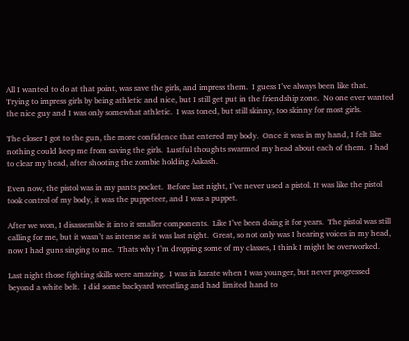All I wanted to do at that point, was save the girls, and impress them.  I guess I’ve always been like that.  Trying to impress girls by being athletic and nice, but I still get put in the friendship zone.  No one ever wanted the nice guy and I was only somewhat athletic.  I was toned, but still skinny, too skinny for most girls.

The closer I got to the gun, the more confidence that entered my body.  Once it was in my hand, I felt like nothing could keep me from saving the girls.  Lustful thoughts swarmed my head about each of them.  I had to clear my head, after shooting the zombie holding Aakash.

Even now, the pistol was in my pants pocket.  Before last night, I’ve never used a pistol. It was like the pistol took control of my body, it was the puppeteer, and I was a puppet.

After we won, I disassemble it into it smaller components.  Like I’ve been doing it for years.  The pistol was still calling for me, but it wasn’t as intense as it was last night.  Great, so not only was I hearing voices in my head, now I had guns singing to me.  Thats why I’m dropping some of my classes, I think I might be overworked.

Last night those fighting skills were amazing.  I was in karate when I was younger, but never progressed beyond a white belt.  I did some backyard wrestling and had limited hand to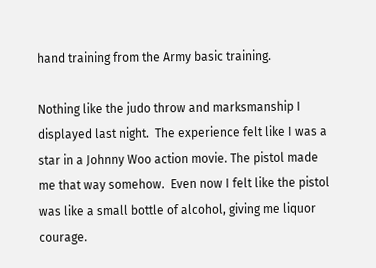hand training from the Army basic training.

Nothing like the judo throw and marksmanship I displayed last night.  The experience felt like I was a star in a Johnny Woo action movie. The pistol made me that way somehow.  Even now I felt like the pistol was like a small bottle of alcohol, giving me liquor courage.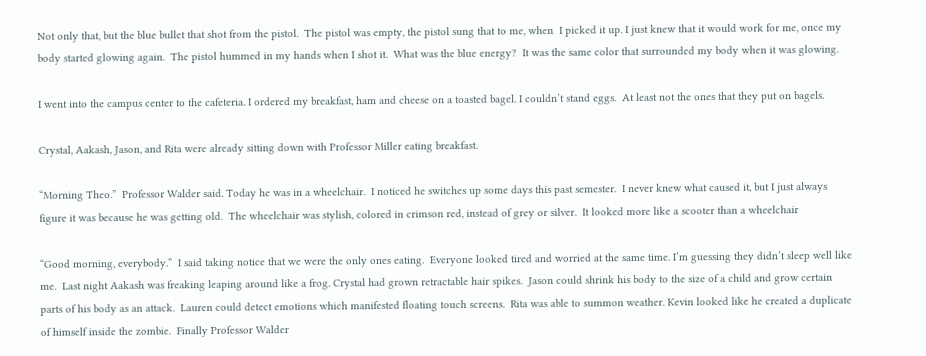Not only that, but the blue bullet that shot from the pistol.  The pistol was empty, the pistol sung that to me, when  I picked it up. I just knew that it would work for me, once my body started glowing again.  The pistol hummed in my hands when I shot it.  What was the blue energy?  It was the same color that surrounded my body when it was glowing.

I went into the campus center to the cafeteria. I ordered my breakfast, ham and cheese on a toasted bagel. I couldn’t stand eggs.  At least not the ones that they put on bagels.

Crystal, Aakash, Jason, and Rita were already sitting down with Professor Miller eating breakfast.

“Morning Theo.”  Professor Walder said. Today he was in a wheelchair.  I noticed he switches up some days this past semester.  I never knew what caused it, but I just always figure it was because he was getting old.  The wheelchair was stylish, colored in crimson red, instead of grey or silver.  It looked more like a scooter than a wheelchair

“Good morning, everybody.”  I said taking notice that we were the only ones eating.  Everyone looked tired and worried at the same time. I’m guessing they didn’t sleep well like me.  Last night Aakash was freaking leaping around like a frog. Crystal had grown retractable hair spikes.  Jason could shrink his body to the size of a child and grow certain parts of his body as an attack.  Lauren could detect emotions which manifested floating touch screens.  Rita was able to summon weather. Kevin looked like he created a duplicate of himself inside the zombie.  Finally Professor Walder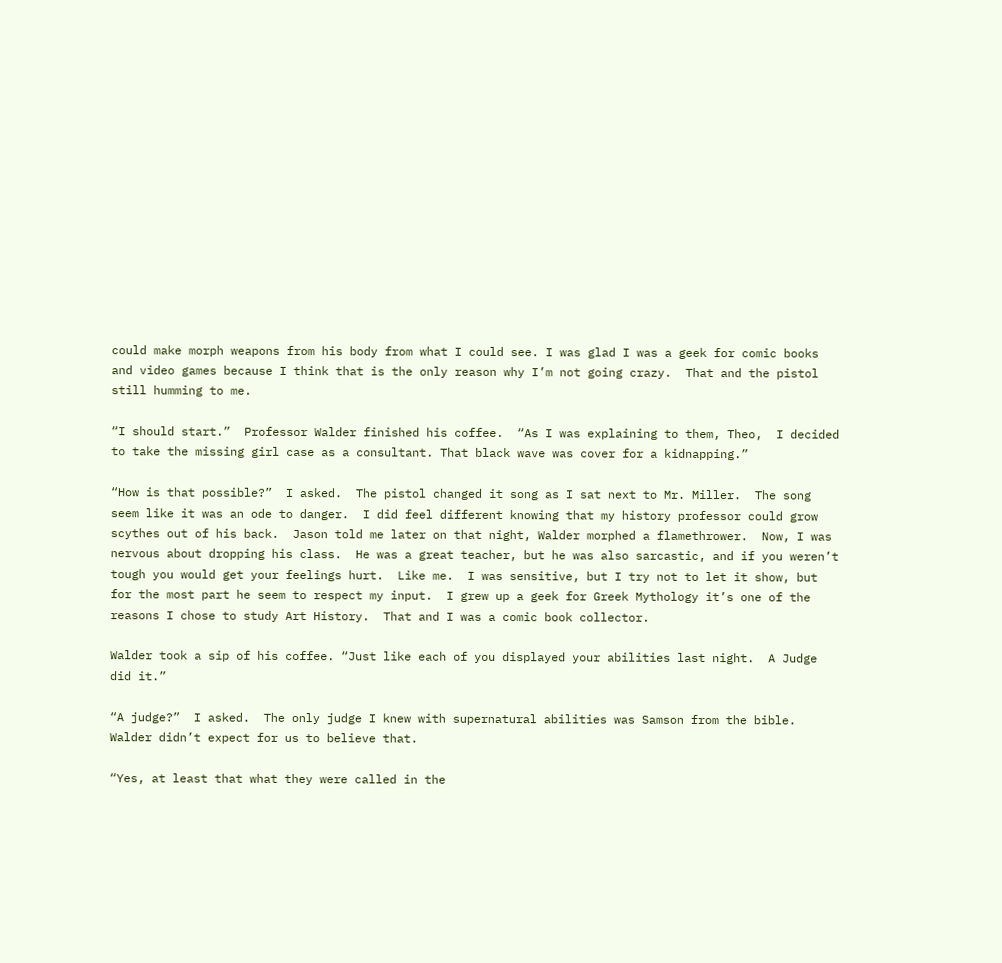could make morph weapons from his body from what I could see. I was glad I was a geek for comic books and video games because I think that is the only reason why I’m not going crazy.  That and the pistol still humming to me.

“I should start.”  Professor Walder finished his coffee.  “As I was explaining to them, Theo,  I decided to take the missing girl case as a consultant. That black wave was cover for a kidnapping.”

“How is that possible?”  I asked.  The pistol changed it song as I sat next to Mr. Miller.  The song seem like it was an ode to danger.  I did feel different knowing that my history professor could grow scythes out of his back.  Jason told me later on that night, Walder morphed a flamethrower.  Now, I was nervous about dropping his class.  He was a great teacher, but he was also sarcastic, and if you weren’t tough you would get your feelings hurt.  Like me.  I was sensitive, but I try not to let it show, but for the most part he seem to respect my input.  I grew up a geek for Greek Mythology it’s one of the reasons I chose to study Art History.  That and I was a comic book collector.

Walder took a sip of his coffee. “Just like each of you displayed your abilities last night.  A Judge did it.”

“A judge?”  I asked.  The only judge I knew with supernatural abilities was Samson from the bible.  Walder didn’t expect for us to believe that.

“Yes, at least that what they were called in the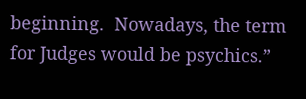beginning.  Nowadays, the term for Judges would be psychics.”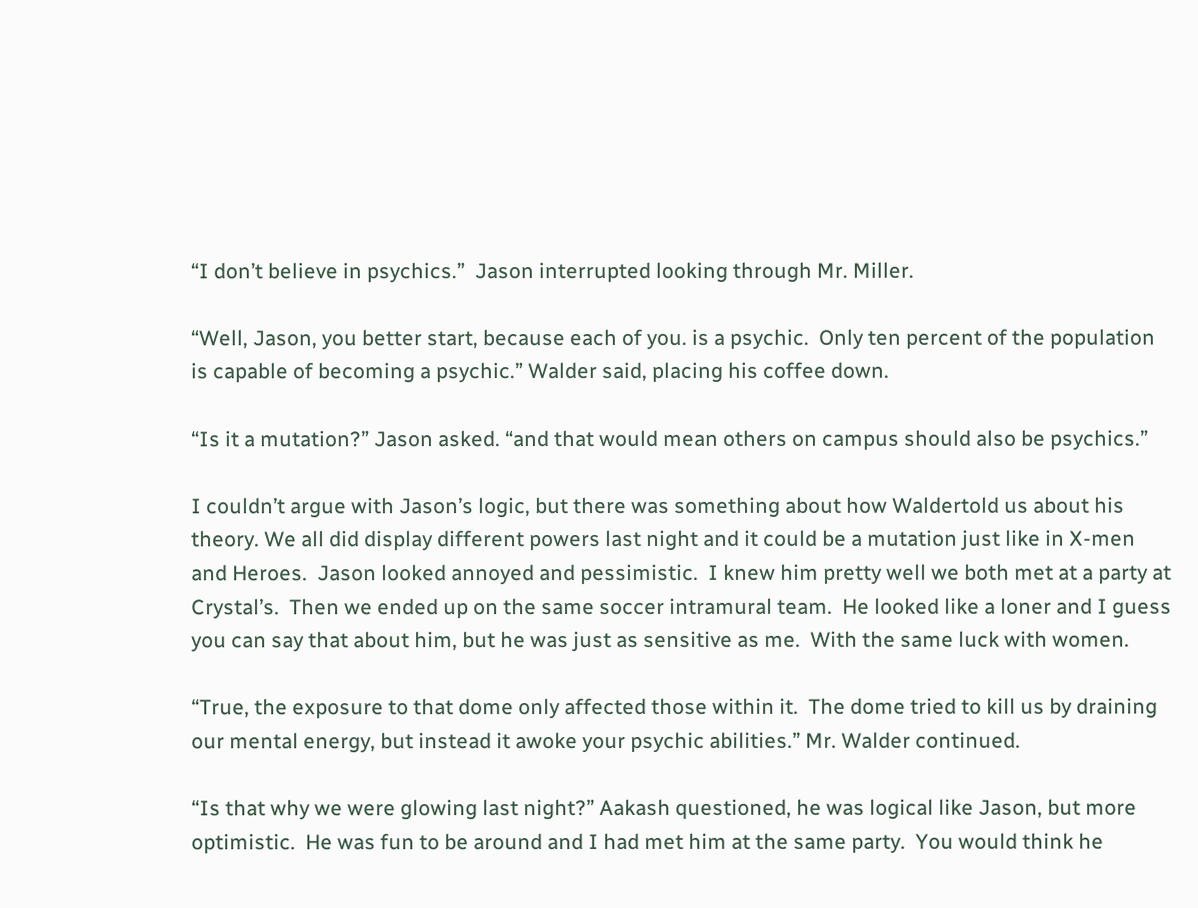“I don’t believe in psychics.”  Jason interrupted looking through Mr. Miller.

“Well, Jason, you better start, because each of you. is a psychic.  Only ten percent of the population is capable of becoming a psychic.” Walder said, placing his coffee down.

“Is it a mutation?” Jason asked. “and that would mean others on campus should also be psychics.”

I couldn’t argue with Jason’s logic, but there was something about how Waldertold us about his theory. We all did display different powers last night and it could be a mutation just like in X-men and Heroes.  Jason looked annoyed and pessimistic.  I knew him pretty well we both met at a party at Crystal’s.  Then we ended up on the same soccer intramural team.  He looked like a loner and I guess you can say that about him, but he was just as sensitive as me.  With the same luck with women.

“True, the exposure to that dome only affected those within it.  The dome tried to kill us by draining our mental energy, but instead it awoke your psychic abilities.” Mr. Walder continued.

“Is that why we were glowing last night?” Aakash questioned, he was logical like Jason, but more optimistic.  He was fun to be around and I had met him at the same party.  You would think he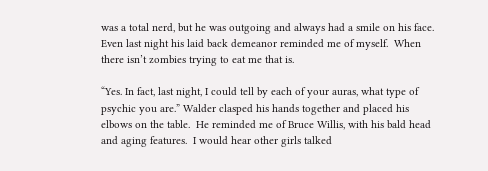was a total nerd, but he was outgoing and always had a smile on his face.  Even last night his laid back demeanor reminded me of myself.  When there isn’t zombies trying to eat me that is.

“Yes. In fact, last night, I could tell by each of your auras, what type of psychic you are.” Walder clasped his hands together and placed his elbows on the table.  He reminded me of Bruce Willis, with his bald head and aging features.  I would hear other girls talked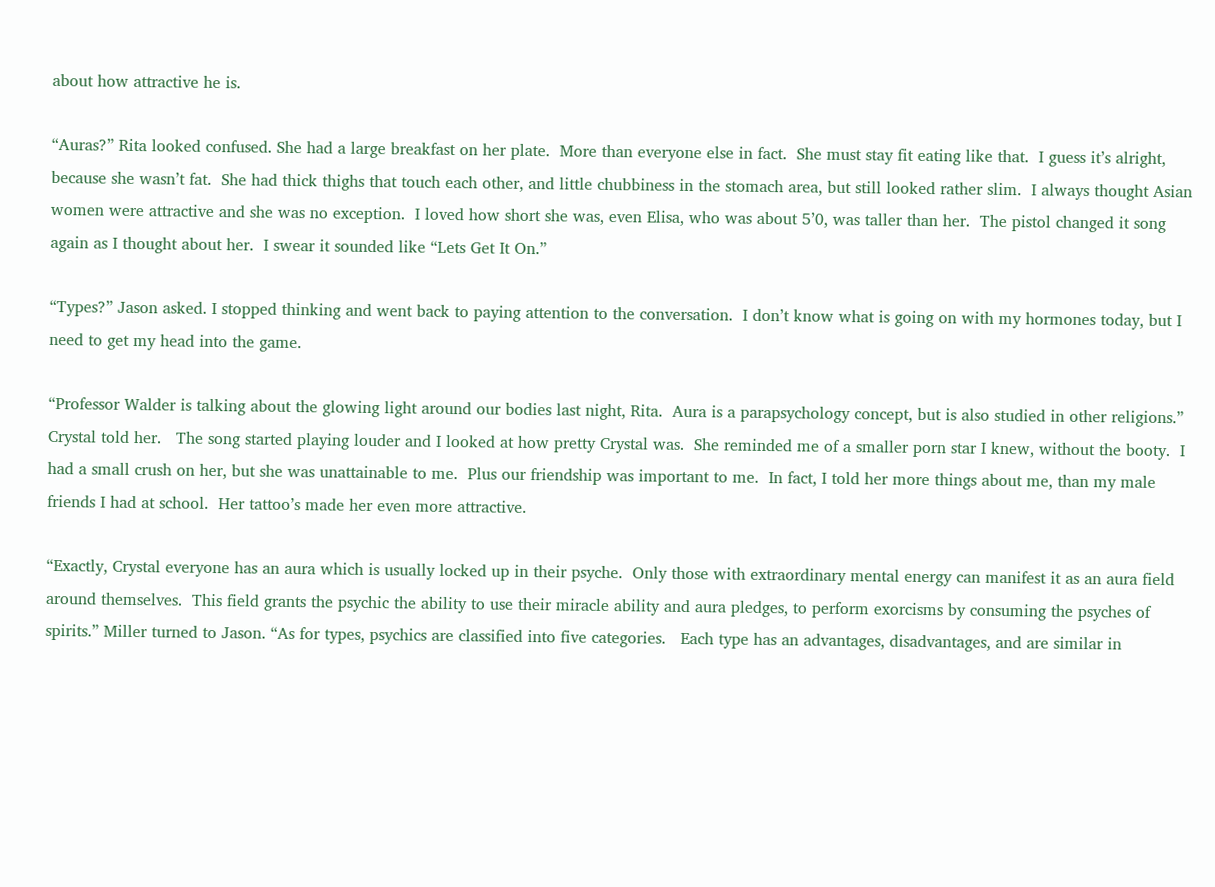about how attractive he is.

“Auras?” Rita looked confused. She had a large breakfast on her plate.  More than everyone else in fact.  She must stay fit eating like that.  I guess it’s alright, because she wasn’t fat.  She had thick thighs that touch each other, and little chubbiness in the stomach area, but still looked rather slim.  I always thought Asian women were attractive and she was no exception.  I loved how short she was, even Elisa, who was about 5’0, was taller than her.  The pistol changed it song again as I thought about her.  I swear it sounded like “Lets Get It On.”

“Types?” Jason asked. I stopped thinking and went back to paying attention to the conversation.  I don’t know what is going on with my hormones today, but I need to get my head into the game.

“Professor Walder is talking about the glowing light around our bodies last night, Rita.  Aura is a parapsychology concept, but is also studied in other religions.”  Crystal told her.   The song started playing louder and I looked at how pretty Crystal was.  She reminded me of a smaller porn star I knew, without the booty.  I had a small crush on her, but she was unattainable to me.  Plus our friendship was important to me.  In fact, I told her more things about me, than my male friends I had at school.  Her tattoo’s made her even more attractive.

“Exactly, Crystal everyone has an aura which is usually locked up in their psyche.  Only those with extraordinary mental energy can manifest it as an aura field around themselves.  This field grants the psychic the ability to use their miracle ability and aura pledges, to perform exorcisms by consuming the psyches of spirits.” Miller turned to Jason. “As for types, psychics are classified into five categories.   Each type has an advantages, disadvantages, and are similar in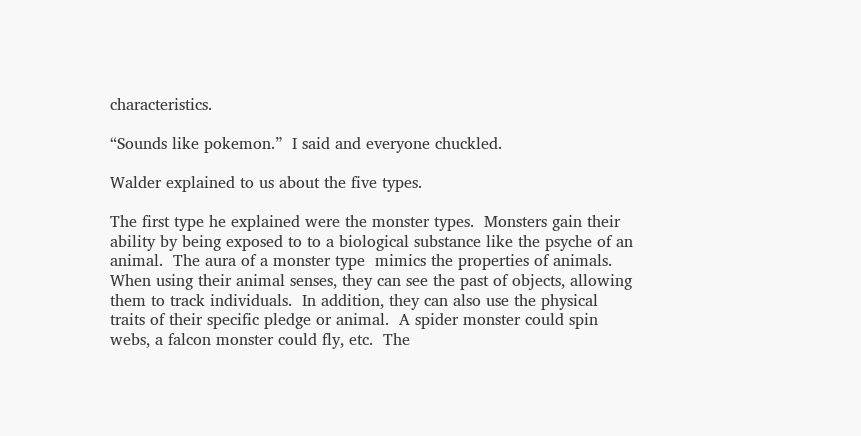characteristics.

“Sounds like pokemon.”  I said and everyone chuckled.

Walder explained to us about the five types.

The first type he explained were the monster types.  Monsters gain their ability by being exposed to to a biological substance like the psyche of an animal.  The aura of a monster type  mimics the properties of animals.  When using their animal senses, they can see the past of objects, allowing them to track individuals.  In addition, they can also use the physical traits of their specific pledge or animal.  A spider monster could spin webs, a falcon monster could fly, etc.  The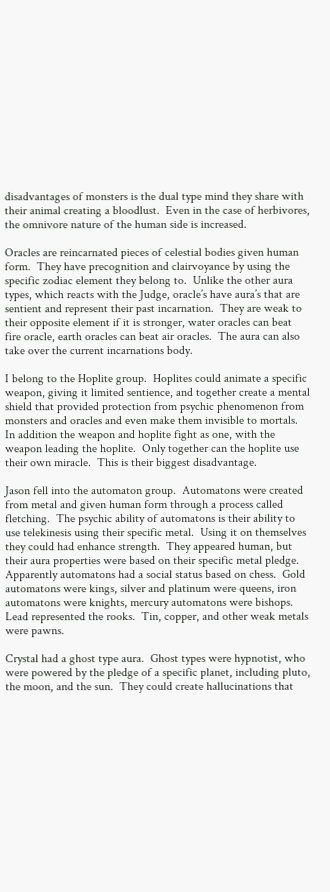disadvantages of monsters is the dual type mind they share with their animal creating a bloodlust.  Even in the case of herbivores, the omnivore nature of the human side is increased.

Oracles are reincarnated pieces of celestial bodies given human form.  They have precognition and clairvoyance by using the specific zodiac element they belong to.  Unlike the other aura types, which reacts with the Judge, oracle’s have aura’s that are sentient and represent their past incarnation.  They are weak to their opposite element if it is stronger, water oracles can beat fire oracle, earth oracles can beat air oracles.  The aura can also take over the current incarnations body.

I belong to the Hoplite group.  Hoplites could animate a specific weapon, giving it limited sentience, and together create a mental shield that provided protection from psychic phenomenon from monsters and oracles and even make them invisible to mortals.  In addition the weapon and hoplite fight as one, with the weapon leading the hoplite.  Only together can the hoplite use their own miracle.  This is their biggest disadvantage.

Jason fell into the automaton group.  Automatons were created from metal and given human form through a process called fletching.  The psychic ability of automatons is their ability to use telekinesis using their specific metal.  Using it on themselves they could had enhance strength.  They appeared human, but their aura properties were based on their specific metal pledge.  Apparently automatons had a social status based on chess.  Gold automatons were kings, silver and platinum were queens, iron automatons were knights, mercury automatons were bishops.  Lead represented the rooks.  Tin, copper, and other weak metals were pawns.

Crystal had a ghost type aura.  Ghost types were hypnotist, who were powered by the pledge of a specific planet, including pluto, the moon, and the sun.  They could create hallucinations that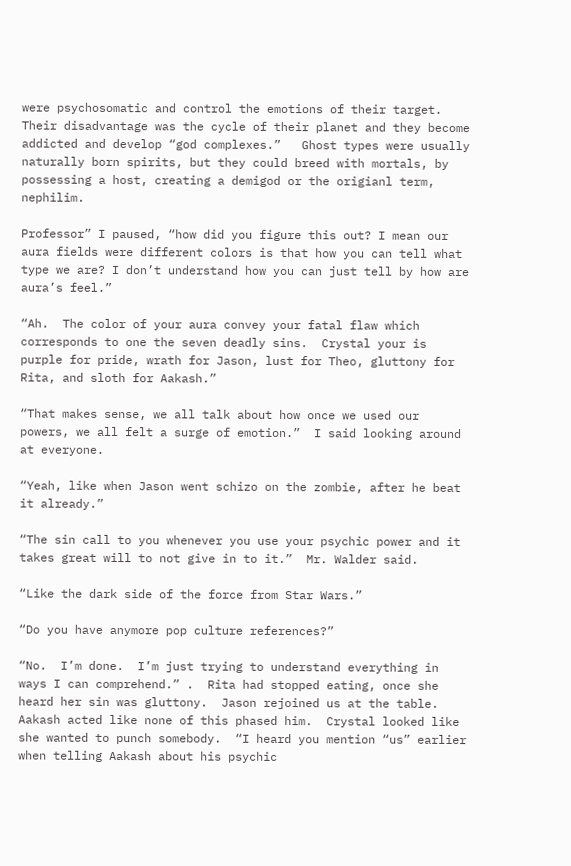were psychosomatic and control the emotions of their target.  Their disadvantage was the cycle of their planet and they become addicted and develop “god complexes.”   Ghost types were usually naturally born spirits, but they could breed with mortals, by possessing a host, creating a demigod or the origianl term, nephilim.

Professor” I paused, “how did you figure this out? I mean our aura fields were different colors is that how you can tell what type we are? I don’t understand how you can just tell by how are aura’s feel.”

“Ah.  The color of your aura convey your fatal flaw which corresponds to one the seven deadly sins.  Crystal your is purple for pride, wrath for Jason, lust for Theo, gluttony for Rita, and sloth for Aakash.”

“That makes sense, we all talk about how once we used our powers, we all felt a surge of emotion.”  I said looking around at everyone.

“Yeah, like when Jason went schizo on the zombie, after he beat it already.”

“The sin call to you whenever you use your psychic power and it takes great will to not give in to it.”  Mr. Walder said.

“Like the dark side of the force from Star Wars.”

“Do you have anymore pop culture references?”

“No.  I’m done.  I’m just trying to understand everything in ways I can comprehend.” .  Rita had stopped eating, once she heard her sin was gluttony.  Jason rejoined us at the table.  Aakash acted like none of this phased him.  Crystal looked like she wanted to punch somebody.  “I heard you mention “us” earlier when telling Aakash about his psychic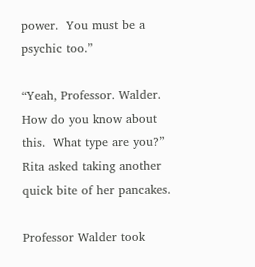power.  You must be a psychic too.”

“Yeah, Professor. Walder.  How do you know about this.  What type are you?”  Rita asked taking another quick bite of her pancakes.

Professor Walder took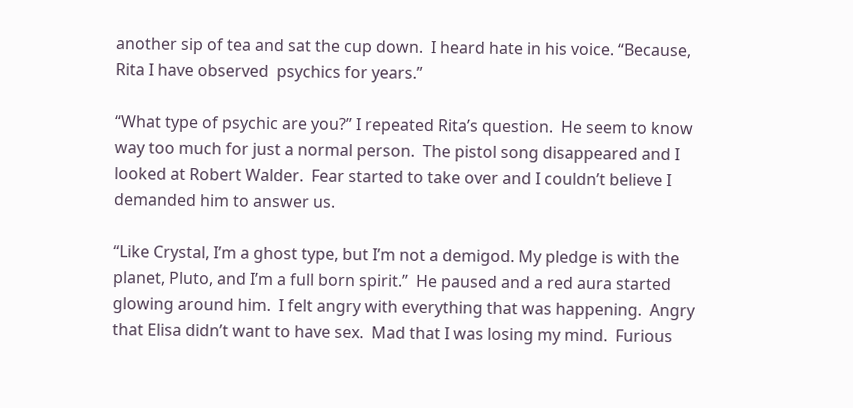another sip of tea and sat the cup down.  I heard hate in his voice. “Because, Rita I have observed  psychics for years.”

“What type of psychic are you?” I repeated Rita’s question.  He seem to know way too much for just a normal person.  The pistol song disappeared and I looked at Robert Walder.  Fear started to take over and I couldn’t believe I demanded him to answer us.

“Like Crystal, I’m a ghost type, but I’m not a demigod. My pledge is with the planet, Pluto, and I’m a full born spirit.”  He paused and a red aura started glowing around him.  I felt angry with everything that was happening.  Angry that Elisa didn’t want to have sex.  Mad that I was losing my mind.  Furious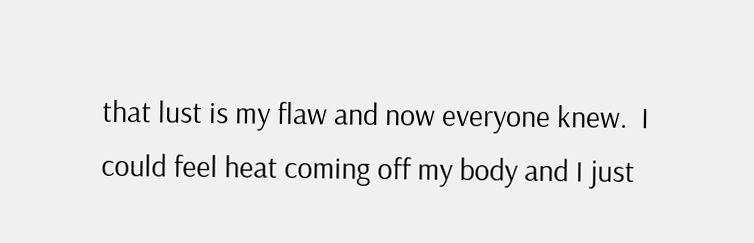that lust is my flaw and now everyone knew.  I could feel heat coming off my body and I just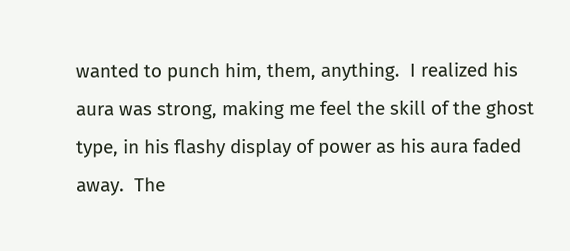wanted to punch him, them, anything.  I realized his aura was strong, making me feel the skill of the ghost type, in his flashy display of power as his aura faded away.  The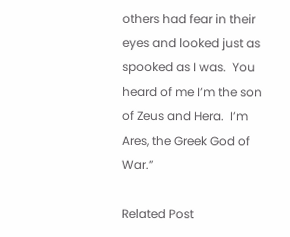others had fear in their eyes and looked just as spooked as I was.  You heard of me I’m the son of Zeus and Hera.  I’m Ares, the Greek God of War.”

Related Post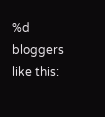%d bloggers like this: